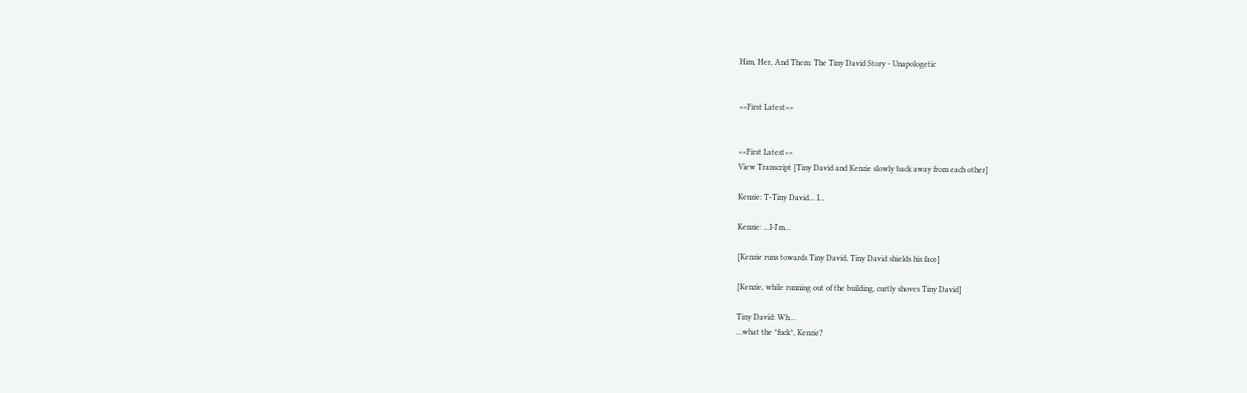Him, Her, And Them: The Tiny David Story - Unapologetic


<<First Latest>>


<<First Latest>>
View Transcript [Tiny David and Kenzie slowly back away from each other]

Kenzie: T-Tiny David... I...

Kenzie: ...I-I'm...

[Kenzie runs towards Tiny David, Tiny David shields his face]

[Kenzie, while running out of the building, curtly shoves Tiny David]

Tiny David: Wh...
...what the *fuck*, Kenzie?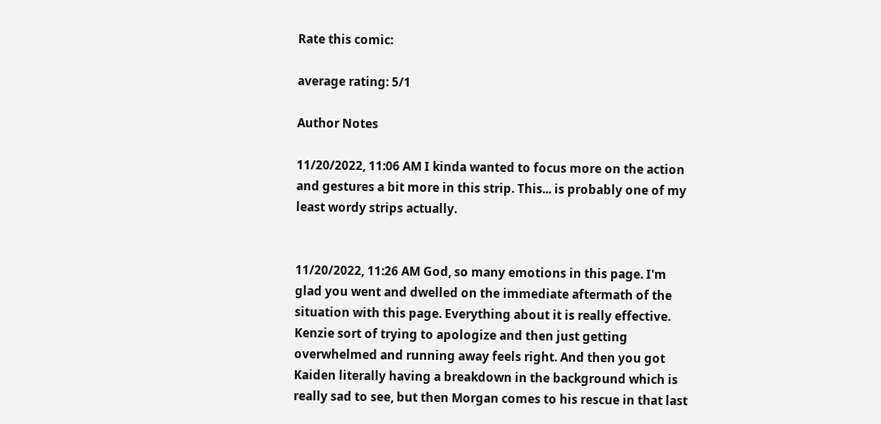Rate this comic:

average rating: 5/1

Author Notes

11/20/2022, 11:06 AM I kinda wanted to focus more on the action and gestures a bit more in this strip. This... is probably one of my least wordy strips actually.


11/20/2022, 11:26 AM God, so many emotions in this page. I'm glad you went and dwelled on the immediate aftermath of the situation with this page. Everything about it is really effective. Kenzie sort of trying to apologize and then just getting overwhelmed and running away feels right. And then you got Kaiden literally having a breakdown in the background which is really sad to see, but then Morgan comes to his rescue in that last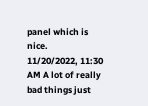panel which is nice.
11/20/2022, 11:30 AM A lot of really bad things just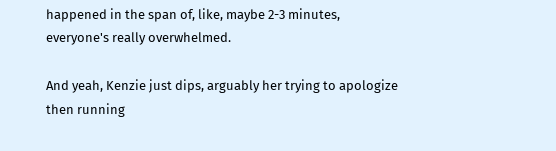happened in the span of, like, maybe 2-3 minutes, everyone's really overwhelmed.

And yeah, Kenzie just dips, arguably her trying to apologize then running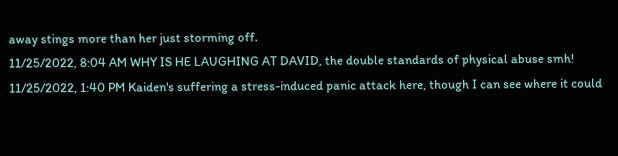away stings more than her just storming off.
11/25/2022, 8:04 AM WHY IS HE LAUGHING AT DAVID, the double standards of physical abuse smh!
11/25/2022, 1:40 PM Kaiden's suffering a stress-induced panic attack here, though I can see where it could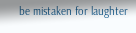be mistaken for laughter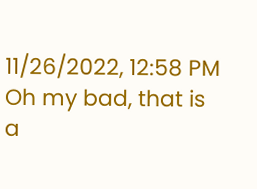11/26/2022, 12:58 PM Oh my bad, that is a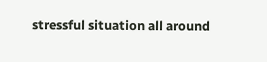stressful situation all around